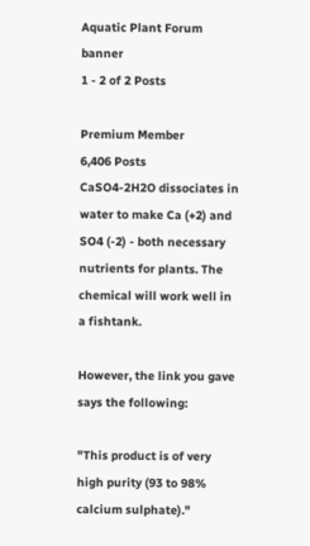Aquatic Plant Forum banner
1 - 2 of 2 Posts

Premium Member
6,406 Posts
CaSO4-2H2O dissociates in water to make Ca (+2) and SO4 (-2) - both necessary nutrients for plants. The chemical will work well in a fishtank.

However, the link you gave says the following:

"This product is of very high purity (93 to 98% calcium sulphate)."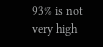93% is not very high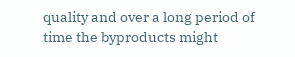quality and over a long period of time the byproducts might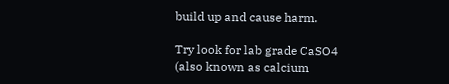build up and cause harm.

Try look for lab grade CaSO4 (also known as calcium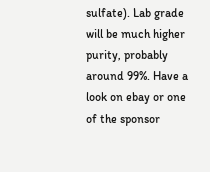sulfate). Lab grade will be much higher purity, probably around 99%. Have a look on ebay or one of the sponsor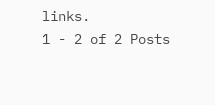links.
1 - 2 of 2 Posts